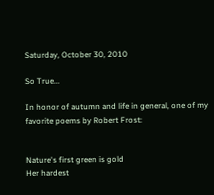Saturday, October 30, 2010

So True...

In honor of autumn and life in general, one of my favorite poems by Robert Frost:


Nature's first green is gold
Her hardest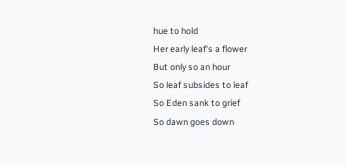hue to hold
Her early leaf's a flower
But only so an hour
So leaf subsides to leaf
So Eden sank to grief
So dawn goes down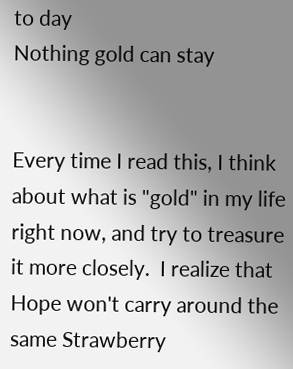to day
Nothing gold can stay


Every time I read this, I think about what is "gold" in my life right now, and try to treasure it more closely.  I realize that Hope won't carry around the same Strawberry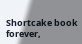Shortcake book forever,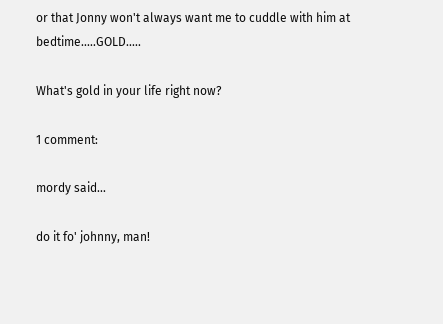or that Jonny won't always want me to cuddle with him at bedtime.....GOLD.....

What's gold in your life right now?

1 comment:

mordy said...

do it fo' johnny, man!